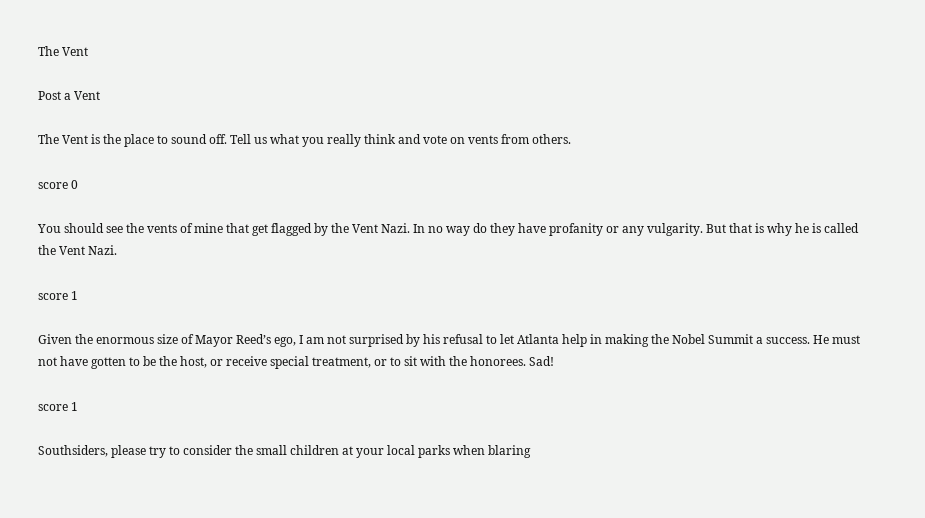The Vent

Post a Vent

The Vent is the place to sound off. Tell us what you really think and vote on vents from others.

score 0

You should see the vents of mine that get flagged by the Vent Nazi. In no way do they have profanity or any vulgarity. But that is why he is called the Vent Nazi.

score 1

Given the enormous size of Mayor Reed’s ego, I am not surprised by his refusal to let Atlanta help in making the Nobel Summit a success. He must not have gotten to be the host, or receive special treatment, or to sit with the honorees. Sad!

score 1

Southsiders, please try to consider the small children at your local parks when blaring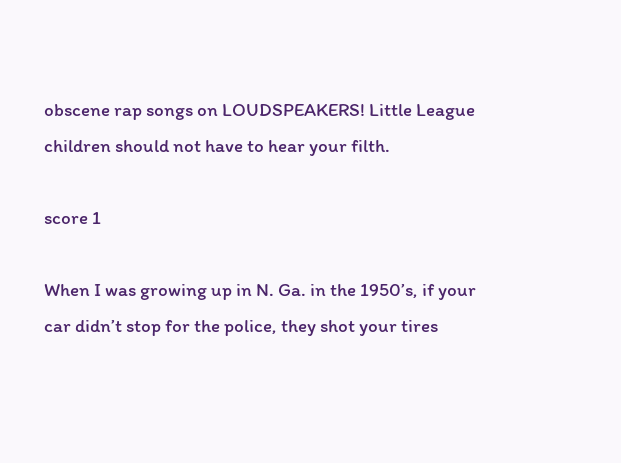obscene rap songs on LOUDSPEAKERS! Little League children should not have to hear your filth.

score 1

When I was growing up in N. Ga. in the 1950’s, if your car didn’t stop for the police, they shot your tires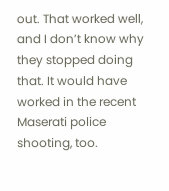out. That worked well, and I don’t know why they stopped doing that. It would have worked in the recent Maserati police shooting, too.